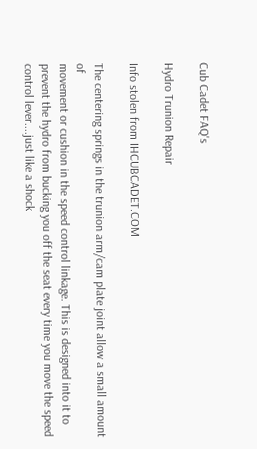Cub Cadet FAQ's

Hydro Trunion Repair

Info stolen from IHCUBCADET.COM

The centering springs in the trunion arm/cam plate joint allow a small amount of
movement or cushion in the speed control linkage. This is designed into it to
prevent the hydro from bucking you off the seat every time you move the speed
control lever....just like a shock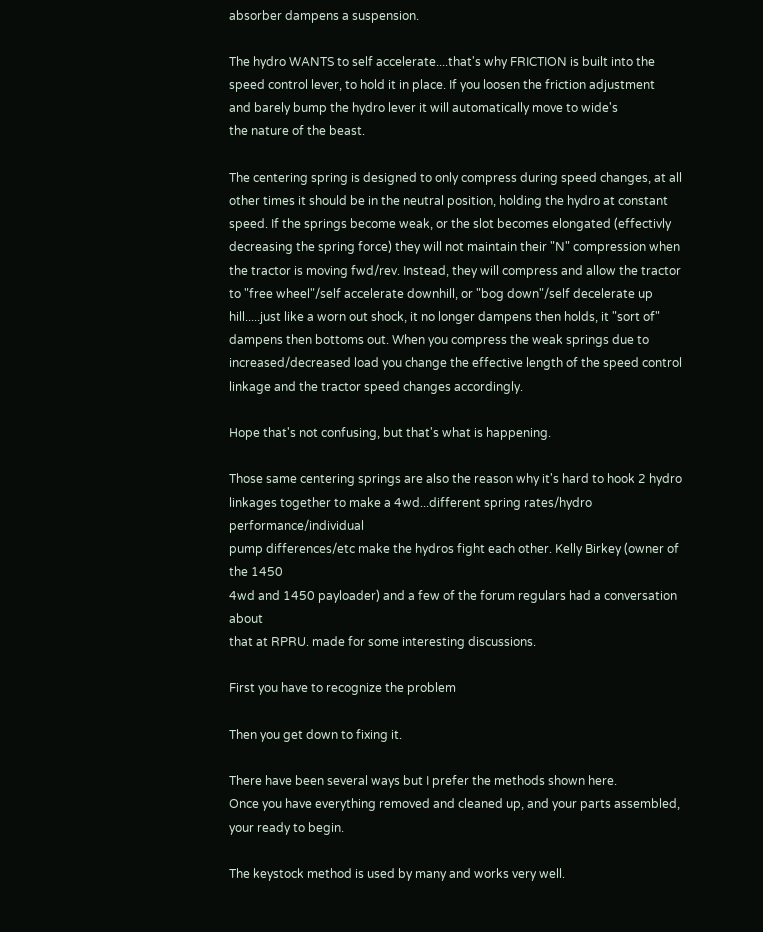absorber dampens a suspension.

The hydro WANTS to self accelerate....that's why FRICTION is built into the
speed control lever, to hold it in place. If you loosen the friction adjustment
and barely bump the hydro lever it will automatically move to wide's
the nature of the beast.

The centering spring is designed to only compress during speed changes, at all
other times it should be in the neutral position, holding the hydro at constant
speed. If the springs become weak, or the slot becomes elongated (effectivly
decreasing the spring force) they will not maintain their "N" compression when
the tractor is moving fwd/rev. Instead, they will compress and allow the tractor
to "free wheel"/self accelerate downhill, or "bog down"/self decelerate up
hill.....just like a worn out shock, it no longer dampens then holds, it "sort of"
dampens then bottoms out. When you compress the weak springs due to
increased/decreased load you change the effective length of the speed control
linkage and the tractor speed changes accordingly.

Hope that's not confusing, but that's what is happening.

Those same centering springs are also the reason why it's hard to hook 2 hydro
linkages together to make a 4wd...different spring rates/hydro performance/individual
pump differences/etc make the hydros fight each other. Kelly Birkey (owner of the 1450
4wd and 1450 payloader) and a few of the forum regulars had a conversation about
that at RPRU. made for some interesting discussions.

First you have to recognize the problem

Then you get down to fixing it.

There have been several ways but I prefer the methods shown here.
Once you have everything removed and cleaned up, and your parts assembled,
your ready to begin.

The keystock method is used by many and works very well.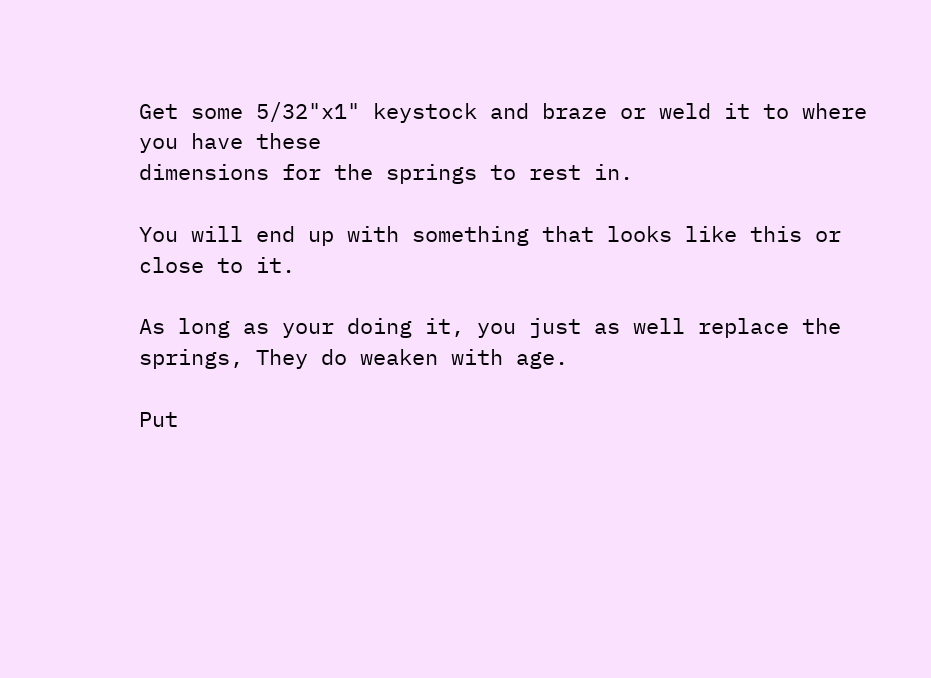Get some 5/32"x1" keystock and braze or weld it to where you have these
dimensions for the springs to rest in.

You will end up with something that looks like this or close to it.

As long as your doing it, you just as well replace the springs, They do weaken with age.

Put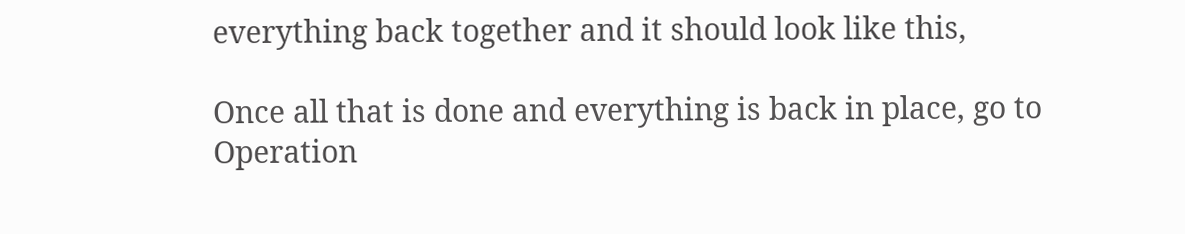everything back together and it should look like this,

Once all that is done and everything is back in place, go to
Operation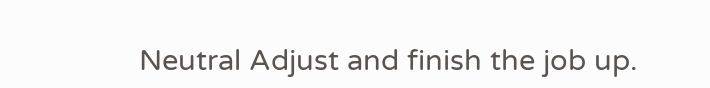Neutral Adjust and finish the job up.